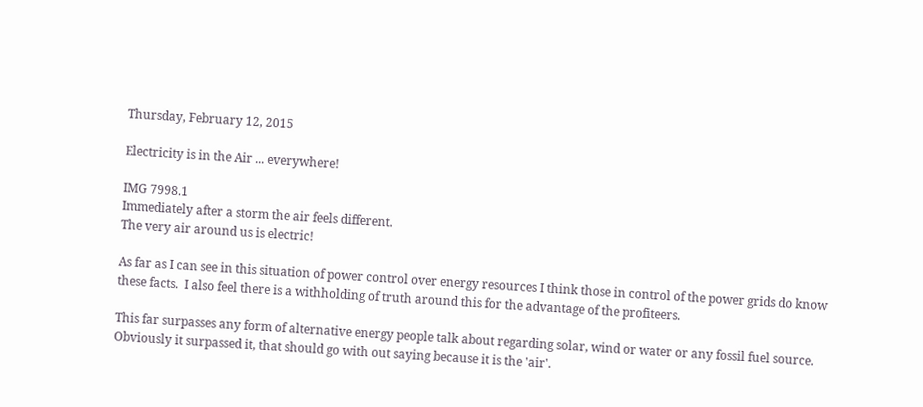Thursday, February 12, 2015

Electricity is in the Air ... everywhere!

IMG 7998.1
Immediately after a storm the air feels different.
The very air around us is electric!

As far as I can see in this situation of power control over energy resources I think those in control of the power grids do know these facts.  I also feel there is a withholding of truth around this for the advantage of the profiteers.

This far surpasses any form of alternative energy people talk about regarding solar, wind or water or any fossil fuel source.  Obviously it surpassed it, that should go with out saying because it is the 'air'.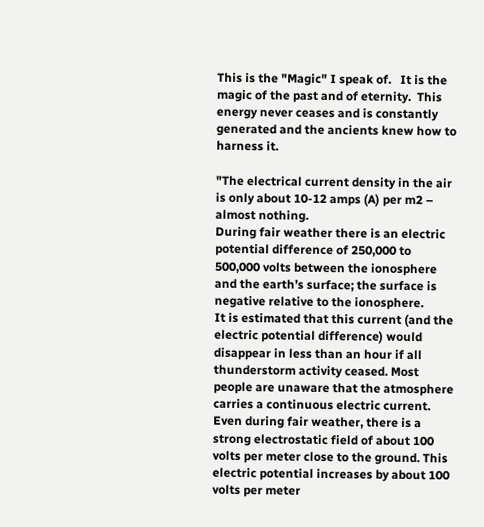This is the "Magic" I speak of.   It is the magic of the past and of eternity.  This energy never ceases and is constantly generated and the ancients knew how to harness it.

"The electrical current density in the air is only about 10-12 amps (A) per m2 – almost nothing.
During fair weather there is an electric potential difference of 250,000 to 500,000 volts between the ionosphere and the earth’s surface; the surface is negative relative to the ionosphere.
It is estimated that this current (and the electric potential difference) would disappear in less than an hour if all thunderstorm activity ceased. Most people are unaware that the atmosphere carries a continuous electric current.
Even during fair weather, there is a strong electrostatic field of about 100 volts per meter close to the ground. This electric potential increases by about 100 volts per meter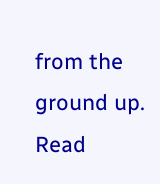from the ground up.
Read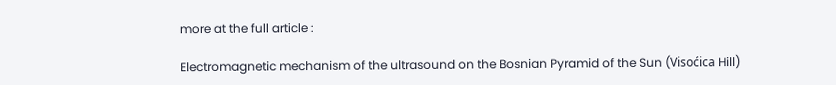more at the full article :

Electromagnetic mechanism of the ultrasound on the Bosnian Pyramid of the Sun (Visoćica Hill)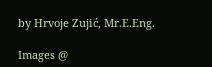by Hrvoje Zujić, Mr.E.Eng.

Images @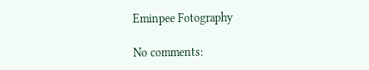Eminpee Fotography

No comments: